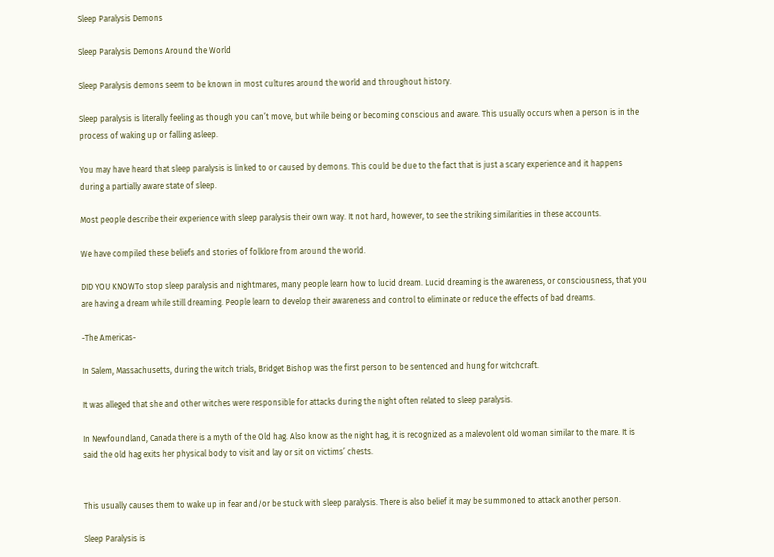Sleep Paralysis Demons

Sleep Paralysis Demons Around the World

Sleep Paralysis demons seem to be known in most cultures around the world and throughout history.

Sleep paralysis is literally feeling as though you can’t move, but while being or becoming conscious and aware. This usually occurs when a person is in the process of waking up or falling asleep.

You may have heard that sleep paralysis is linked to or caused by demons. This could be due to the fact that is just a scary experience and it happens during a partially aware state of sleep.

Most people describe their experience with sleep paralysis their own way. It not hard, however, to see the striking similarities in these accounts.

We have compiled these beliefs and stories of folklore from around the world.

DID YOU KNOWTo stop sleep paralysis and nightmares, many people learn how to lucid dream. Lucid dreaming is the awareness, or consciousness, that you are having a dream while still dreaming. People learn to develop their awareness and control to eliminate or reduce the effects of bad dreams.

-The Americas-

In Salem, Massachusetts, during the witch trials, Bridget Bishop was the first person to be sentenced and hung for witchcraft.

It was alleged that she and other witches were responsible for attacks during the night often related to sleep paralysis.

In Newfoundland, Canada there is a myth of the Old hag. Also know as the night hag, it is recognized as a malevolent old woman similar to the mare. It is said the old hag exits her physical body to visit and lay or sit on victims’ chests.


This usually causes them to wake up in fear and/or be stuck with sleep paralysis. There is also belief it may be summoned to attack another person.

Sleep Paralysis is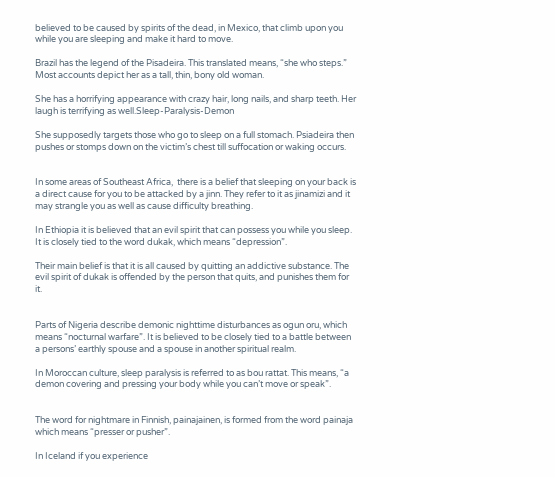believed to be caused by spirits of the dead, in Mexico, that climb upon you while you are sleeping and make it hard to move.

Brazil has the legend of the Pisadeira. This translated means, “she who steps.” Most accounts depict her as a tall, thin, bony old woman.

She has a horrifying appearance with crazy hair, long nails, and sharp teeth. Her laugh is terrifying as well.Sleep-Paralysis-Demon

She supposedly targets those who go to sleep on a full stomach. Psiadeira then pushes or stomps down on the victim’s chest till suffocation or waking occurs.


In some areas of Southeast Africa,  there is a belief that sleeping on your back is a direct cause for you to be attacked by a jinn. They refer to it as jinamizi and it may strangle you as well as cause difficulty breathing.

In Ethiopia it is believed that an evil spirit that can possess you while you sleep. It is closely tied to the word dukak, which means “depression”.

Their main belief is that it is all caused by quitting an addictive substance. The evil spirit of dukak is offended by the person that quits, and punishes them for it.


Parts of Nigeria describe demonic nighttime disturbances as ogun oru, which means “nocturnal warfare”. It is believed to be closely tied to a battle between a persons’ earthly spouse and a spouse in another spiritual realm.

In Moroccan culture, sleep paralysis is referred to as bou rattat. This means, “a demon covering and pressing your body while you can’t move or speak”.


The word for nightmare in Finnish, painajainen, is formed from the word painaja which means “presser or pusher”.

In Iceland if you experience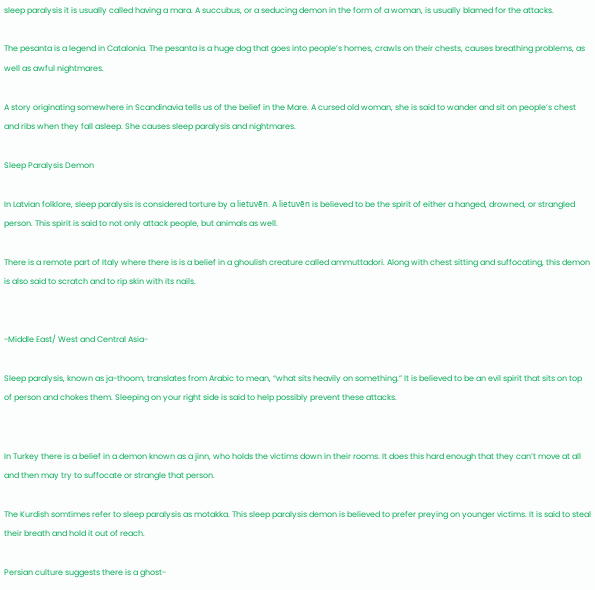sleep paralysis it is usually called having a mara. A succubus, or a seducing demon in the form of a woman, is usually blamed for the attacks.

The pesanta is a legend in Catalonia. The pesanta is a huge dog that goes into people’s homes, crawls on their chests, causes breathing problems, as well as awful nightmares.

A story originating somewhere in Scandinavia tells us of the belief in the Mare. A cursed old woman, she is said to wander and sit on people’s chest and ribs when they fall asleep. She causes sleep paralysis and nightmares.

Sleep Paralysis Demon

In Latvian folklore, sleep paralysis is considered torture by a lietuvēn. A lietuvēn is believed to be the spirit of either a hanged, drowned, or strangled person. This spirit is said to not only attack people, but animals as well.

There is a remote part of Italy where there is is a belief in a ghoulish creature called ammuttadori. Along with chest sitting and suffocating, this demon is also said to scratch and to rip skin with its nails.


-Middle East/ West and Central Asia-

Sleep paralysis, known as ja-thoom, translates from Arabic to mean, “what sits heavily on something.” It is believed to be an evil spirit that sits on top of person and chokes them. Sleeping on your right side is said to help possibly prevent these attacks.


In Turkey there is a belief in a demon known as a jinn, who holds the victims down in their rooms. It does this hard enough that they can’t move at all and then may try to suffocate or strangle that person.

The Kurdish somtimes refer to sleep paralysis as motakka. This sleep paralysis demon is believed to prefer preying on younger victims. It is said to steal their breath and hold it out of reach.

Persian culture suggests there is a ghost-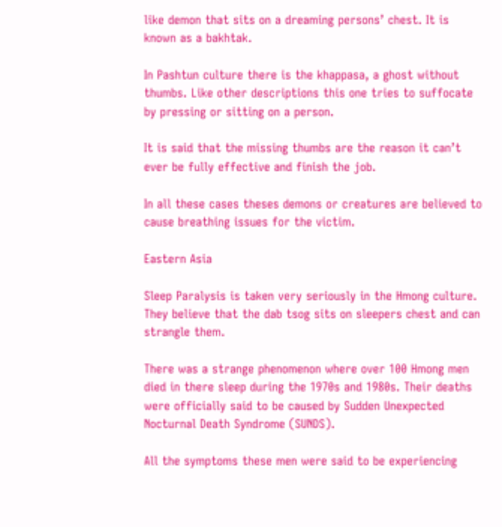like demon that sits on a dreaming persons’ chest. It is known as a bakhtak.

In Pashtun culture there is the khappasa, a ghost without thumbs. Like other descriptions this one tries to suffocate by pressing or sitting on a person.

It is said that the missing thumbs are the reason it can’t ever be fully effective and finish the job.

In all these cases theses demons or creatures are believed to cause breathing issues for the victim.

Eastern Asia

Sleep Paralysis is taken very seriously in the Hmong culture. They believe that the dab tsog sits on sleepers chest and can strangle them.

There was a strange phenomenon where over 100 Hmong men died in there sleep during the 1970s and 1980s. Their deaths were officially said to be caused by Sudden Unexpected Nocturnal Death Syndrome (SUNDS).

All the symptoms these men were said to be experiencing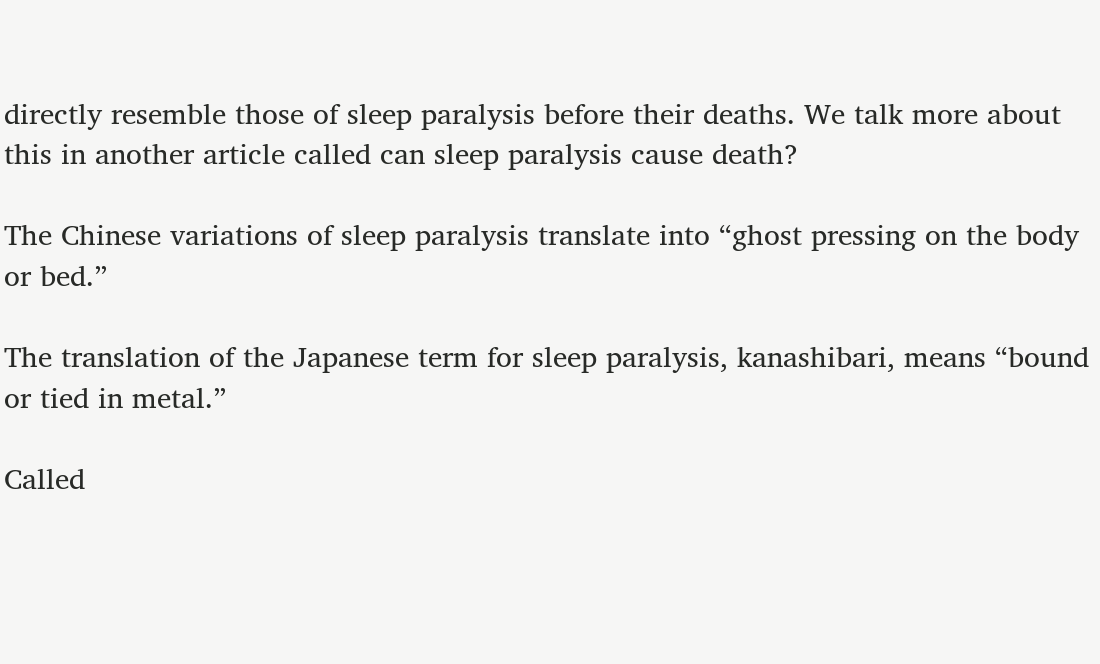directly resemble those of sleep paralysis before their deaths. We talk more about this in another article called can sleep paralysis cause death?

The Chinese variations of sleep paralysis translate into “ghost pressing on the body or bed.”

The translation of the Japanese term for sleep paralysis, kanashibari, means “bound or tied in metal.”

Called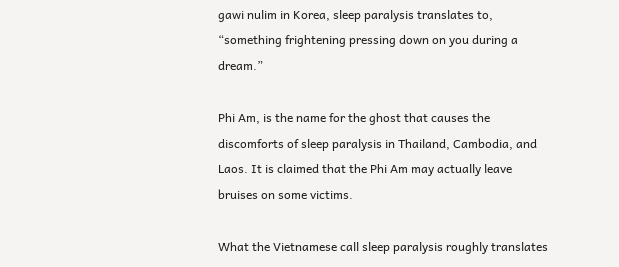gawi nulim in Korea, sleep paralysis translates to, “something frightening pressing down on you during a dream.”

Phi Am, is the name for the ghost that causes the discomforts of sleep paralysis in Thailand, Cambodia, and Laos. It is claimed that the Phi Am may actually leave bruises on some victims.

What the Vietnamese call sleep paralysis roughly translates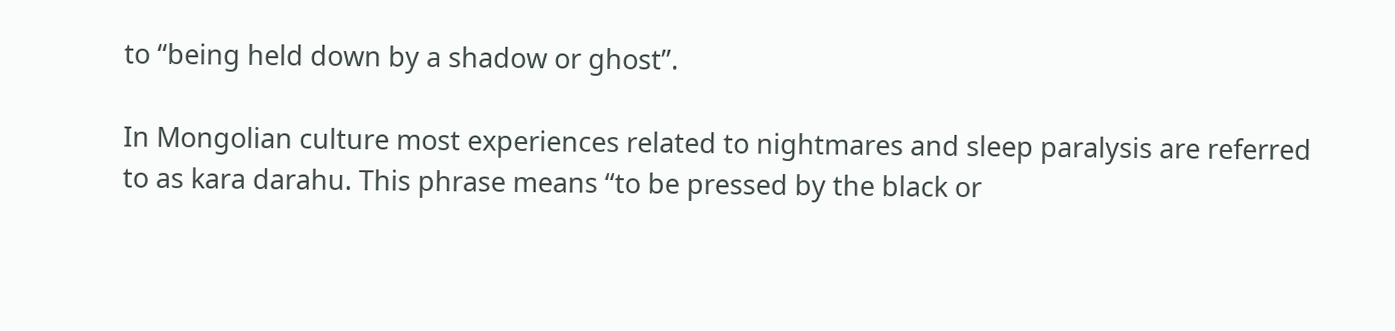to “being held down by a shadow or ghost”.

In Mongolian culture most experiences related to nightmares and sleep paralysis are referred to as kara darahu. This phrase means “to be pressed by the black or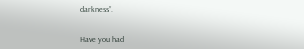darkness”.


Have you had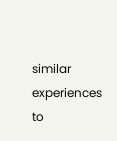similar experiences to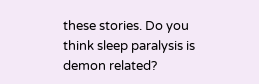these stories. Do you think sleep paralysis is demon related?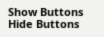Show Buttons
Hide Buttons